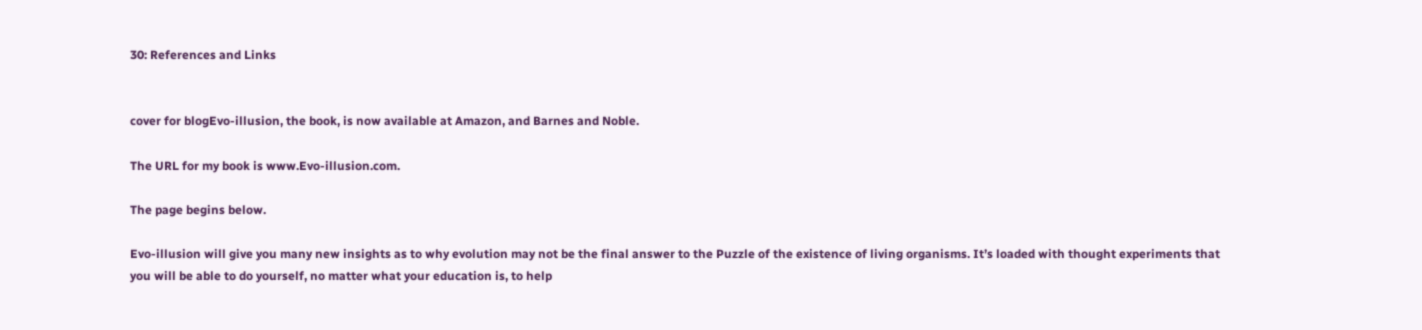30: References and Links


cover for blogEvo-illusion, the book, is now available at Amazon, and Barnes and Noble.

The URL for my book is www.Evo-illusion.com.

The page begins below.

Evo-illusion will give you many new insights as to why evolution may not be the final answer to the Puzzle of the existence of living organisms. It’s loaded with thought experiments that you will be able to do yourself, no matter what your education is, to help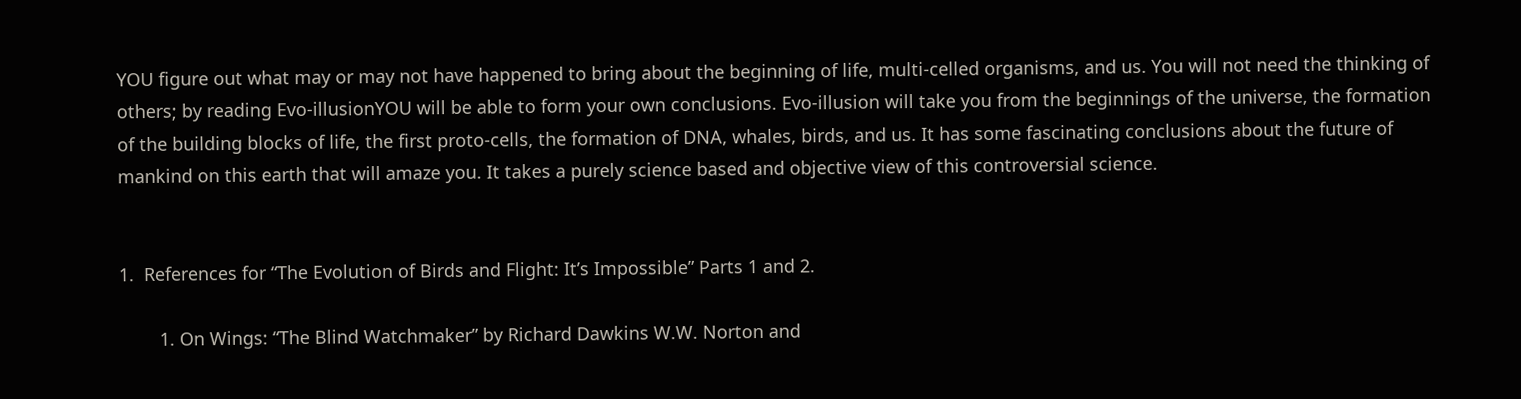YOU figure out what may or may not have happened to bring about the beginning of life, multi-celled organisms, and us. You will not need the thinking of others; by reading Evo-illusionYOU will be able to form your own conclusions. Evo-illusion will take you from the beginnings of the universe, the formation of the building blocks of life, the first proto-cells, the formation of DNA, whales, birds, and us. It has some fascinating conclusions about the future of mankind on this earth that will amaze you. It takes a purely science based and objective view of this controversial science.


1.  References for “The Evolution of Birds and Flight: It’s Impossible” Parts 1 and 2.

        1. On Wings: “The Blind Watchmaker” by Richard Dawkins W.W. Norton and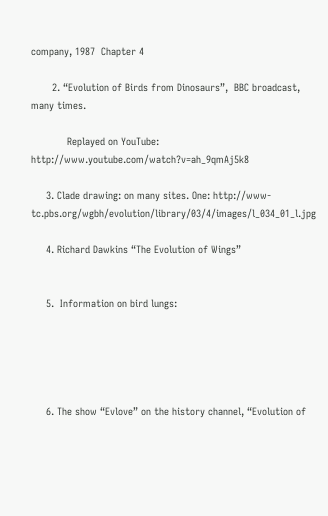company, 1987  Chapter 4

       2. “Evolution of Birds from Dinosaurs”,  BBC broadcast, many times.

            Replayed on YouTube: http://www.youtube.com/watch?v=ah_9qmAj5k8

     3. Clade drawing: on many sites. One: http://www-tc.pbs.org/wgbh/evolution/library/03/4/images/l_034_01_l.jpg

     4. Richard Dawkins “The Evolution of Wings”


     5.  Information on bird lungs:





     6. The show “Evlove” on the history channel, “Evolution of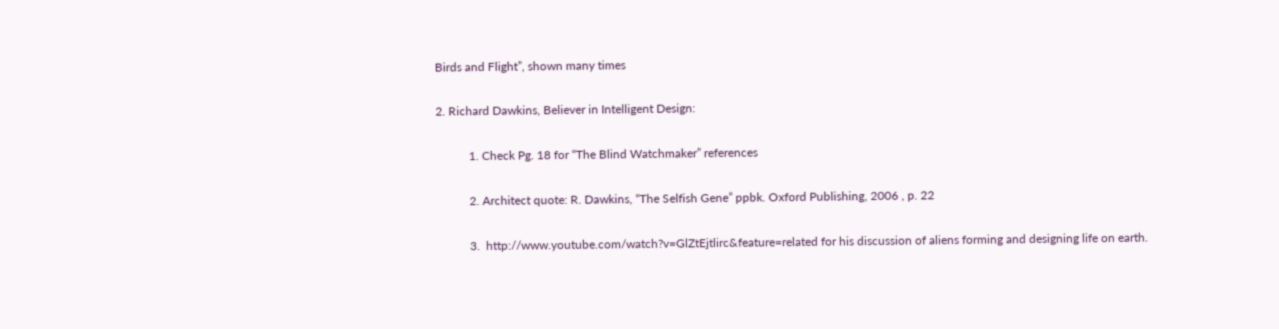Birds and Flight”, shown many times

2. Richard Dawkins, Believer in Intelligent Design:

           1. Check Pg. 18 for “The Blind Watchmaker” references

           2. Architect quote: R. Dawkins, “The Selfish Gene” ppbk. Oxford Publishing, 2006 , p. 22

           3.  http://www.youtube.com/watch?v=GlZtEjtlirc&feature=related for his discussion of aliens forming and designing life on earth.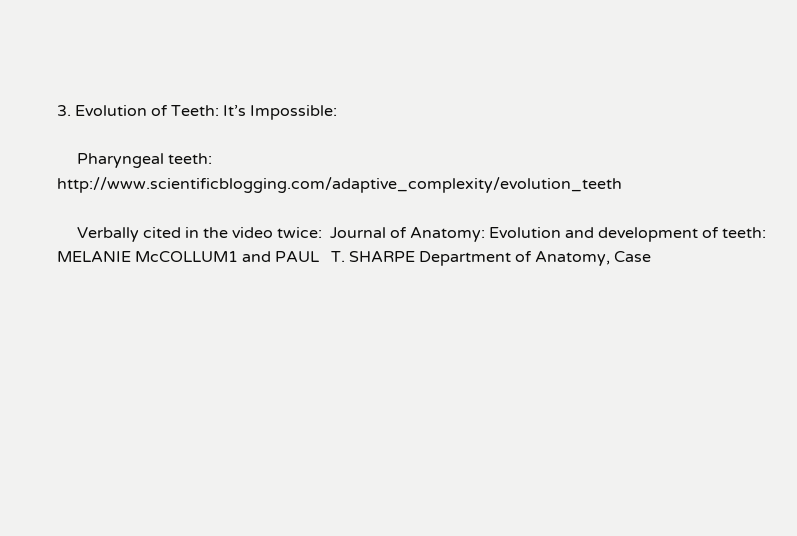3. Evolution of Teeth: It’s Impossible:

     Pharyngeal teeth: http://www.scientificblogging.com/adaptive_complexity/evolution_teeth

     Verbally cited in the video twice:  Journal of Anatomy: Evolution and development of teeth: MELANIE McCOLLUM1 and PAUL   T. SHARPE Department of Anatomy, Case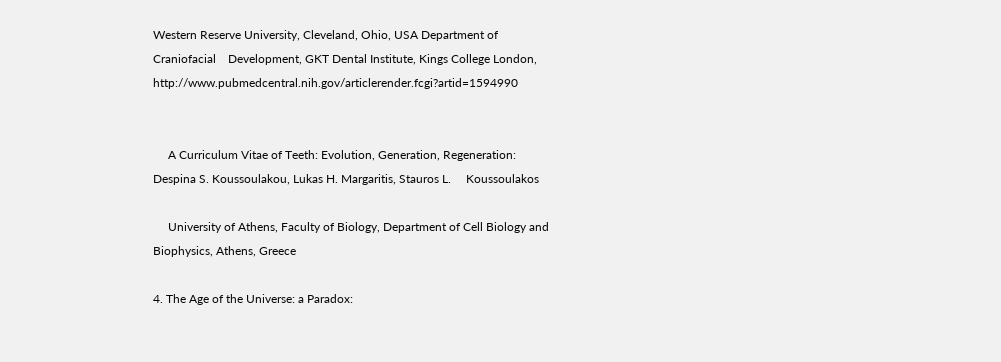Western Reserve University, Cleveland, Ohio, USA Department of Craniofacial    Development, GKT Dental Institute, Kings College London, http://www.pubmedcentral.nih.gov/articlerender.fcgi?artid=1594990


     A Curriculum Vitae of Teeth: Evolution, Generation, Regeneration:  Despina S. Koussoulakou, Lukas H. Margaritis, Stauros L.     Koussoulakos

     University of Athens, Faculty of Biology, Department of Cell Biology and Biophysics, Athens, Greece

4. The Age of the Universe: a Paradox: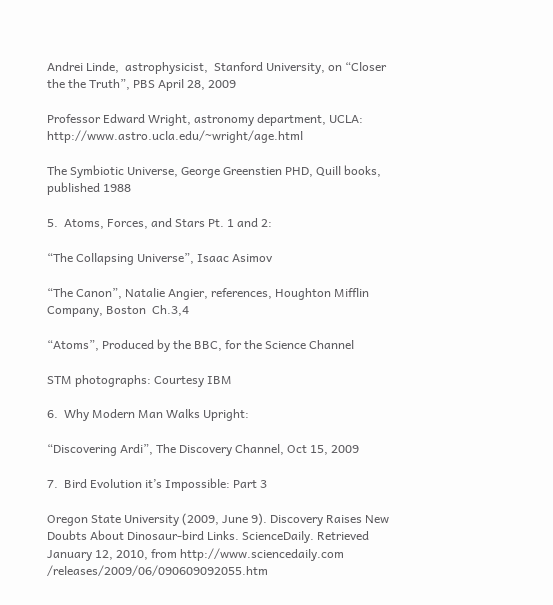Andrei Linde,  astrophysicist,  Stanford University, on “Closer the the Truth”, PBS April 28, 2009

Professor Edward Wright, astronomy department, UCLA: http://www.astro.ucla.edu/~wright/age.html

The Symbiotic Universe, George Greenstien PHD, Quill books, published 1988

5.  Atoms, Forces, and Stars Pt. 1 and 2:

“The Collapsing Universe”, Isaac Asimov

“The Canon”, Natalie Angier, references, Houghton Mifflin Company, Boston  Ch.3,4

“Atoms”, Produced by the BBC, for the Science Channel

STM photographs: Courtesy IBM

6.  Why Modern Man Walks Upright:

“Discovering Ardi”, The Discovery Channel, Oct 15, 2009

7.  Bird Evolution it’s Impossible: Part 3

Oregon State University (2009, June 9). Discovery Raises New Doubts About Dinosaur-bird Links. ScienceDaily. Retrieved January 12, 2010, from http://www.sciencedaily.com /releases/2009/06/090609092055.htm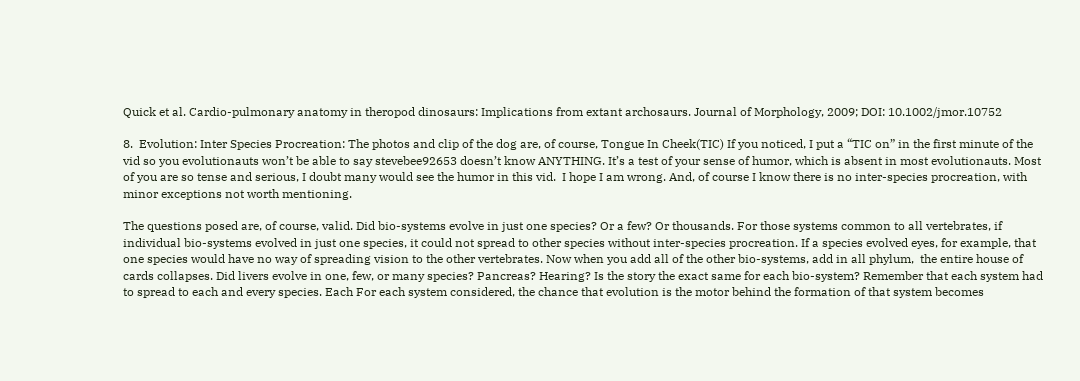Quick et al. Cardio-pulmonary anatomy in theropod dinosaurs: Implications from extant archosaurs. Journal of Morphology, 2009; DOI: 10.1002/jmor.10752

8.  Evolution: Inter Species Procreation: The photos and clip of the dog are, of course, Tongue In Cheek(TIC) If you noticed, I put a “TIC on” in the first minute of the vid so you evolutionauts won’t be able to say stevebee92653 doesn’t know ANYTHING. It’s a test of your sense of humor, which is absent in most evolutionauts. Most of you are so tense and serious, I doubt many would see the humor in this vid.  I hope I am wrong. And, of course I know there is no inter-species procreation, with minor exceptions not worth mentioning.

The questions posed are, of course, valid. Did bio-systems evolve in just one species? Or a few? Or thousands. For those systems common to all vertebrates, if individual bio-systems evolved in just one species, it could not spread to other species without inter-species procreation. If a species evolved eyes, for example, that one species would have no way of spreading vision to the other vertebrates. Now when you add all of the other bio-systems, add in all phylum,  the entire house of cards collapses. Did livers evolve in one, few, or many species? Pancreas? Hearing? Is the story the exact same for each bio-system? Remember that each system had to spread to each and every species. Each For each system considered, the chance that evolution is the motor behind the formation of that system becomes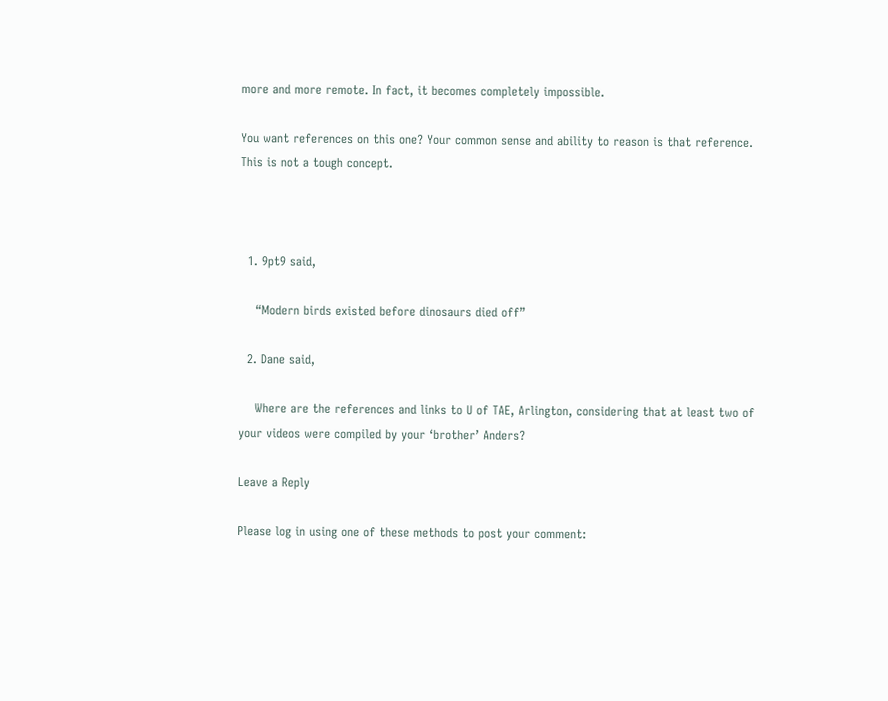more and more remote. In fact, it becomes completely impossible.

You want references on this one? Your common sense and ability to reason is that reference. This is not a tough concept.



  1. 9pt9 said,

    “Modern birds existed before dinosaurs died off”

  2. Dane said,

    Where are the references and links to U of TAE, Arlington, considering that at least two of your videos were compiled by your ‘brother’ Anders?

Leave a Reply

Please log in using one of these methods to post your comment: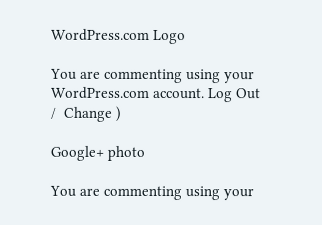WordPress.com Logo

You are commenting using your WordPress.com account. Log Out /  Change )

Google+ photo

You are commenting using your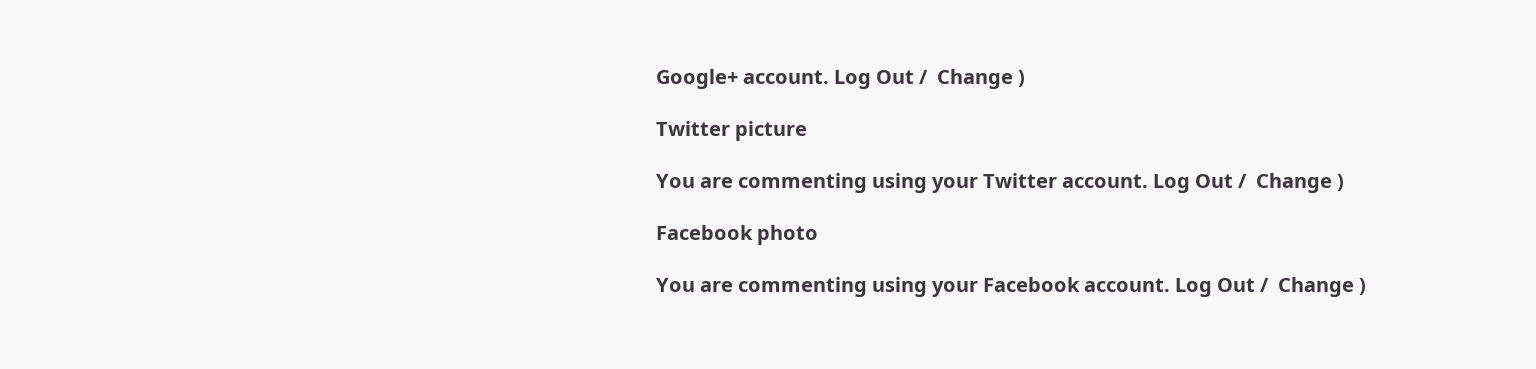Google+ account. Log Out /  Change )

Twitter picture

You are commenting using your Twitter account. Log Out /  Change )

Facebook photo

You are commenting using your Facebook account. Log Out /  Change )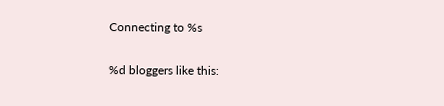Connecting to %s

%d bloggers like this: